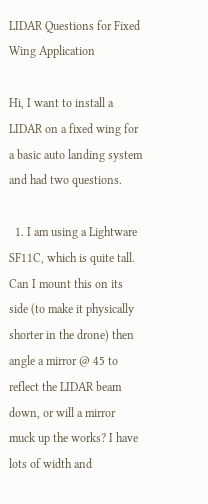LIDAR Questions for Fixed Wing Application

Hi, I want to install a LIDAR on a fixed wing for a basic auto landing system and had two questions.

  1. I am using a Lightware SF11C, which is quite tall. Can I mount this on its side (to make it physically shorter in the drone) then angle a mirror @ 45 to reflect the LIDAR beam down, or will a mirror muck up the works? I have lots of width and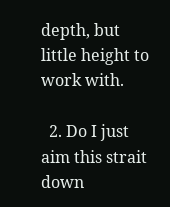depth, but little height to work with.

  2. Do I just aim this strait down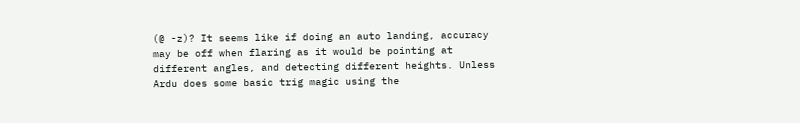(@ -z)? It seems like if doing an auto landing, accuracy may be off when flaring as it would be pointing at different angles, and detecting different heights. Unless Ardu does some basic trig magic using the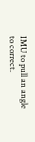IMU to pull an angle to correct.